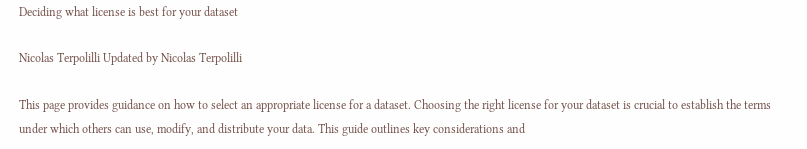Deciding what license is best for your dataset

Nicolas Terpolilli Updated by Nicolas Terpolilli

This page provides guidance on how to select an appropriate license for a dataset. Choosing the right license for your dataset is crucial to establish the terms under which others can use, modify, and distribute your data. This guide outlines key considerations and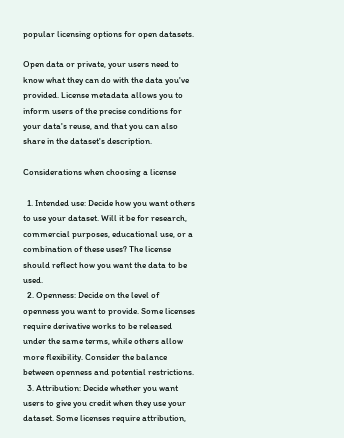popular licensing options for open datasets.

Open data or private, your users need to know what they can do with the data you've provided. License metadata allows you to inform users of the precise conditions for your data's reuse, and that you can also share in the dataset's description.

Considerations when choosing a license

  1. Intended use: Decide how you want others to use your dataset. Will it be for research, commercial purposes, educational use, or a combination of these uses? The license should reflect how you want the data to be used.
  2. Openness: Decide on the level of openness you want to provide. Some licenses require derivative works to be released under the same terms, while others allow more flexibility. Consider the balance between openness and potential restrictions.
  3. Attribution: Decide whether you want users to give you credit when they use your dataset. Some licenses require attribution,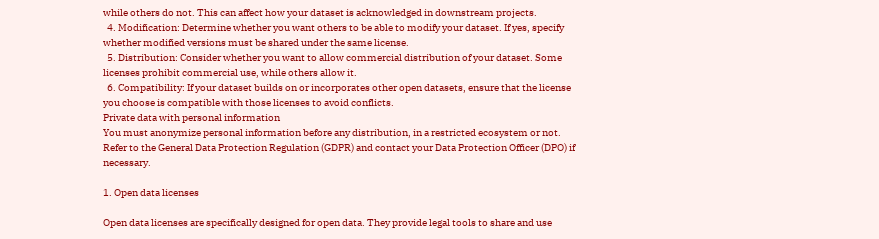while others do not. This can affect how your dataset is acknowledged in downstream projects.
  4. Modification: Determine whether you want others to be able to modify your dataset. If yes, specify whether modified versions must be shared under the same license.
  5. Distribution: Consider whether you want to allow commercial distribution of your dataset. Some licenses prohibit commercial use, while others allow it.
  6. Compatibility: If your dataset builds on or incorporates other open datasets, ensure that the license you choose is compatible with those licenses to avoid conflicts.
Private data with personal information
You must anonymize personal information before any distribution, in a restricted ecosystem or not. Refer to the General Data Protection Regulation (GDPR) and contact your Data Protection Officer (DPO) if necessary.

1. Open data licenses

Open data licenses are specifically designed for open data. They provide legal tools to share and use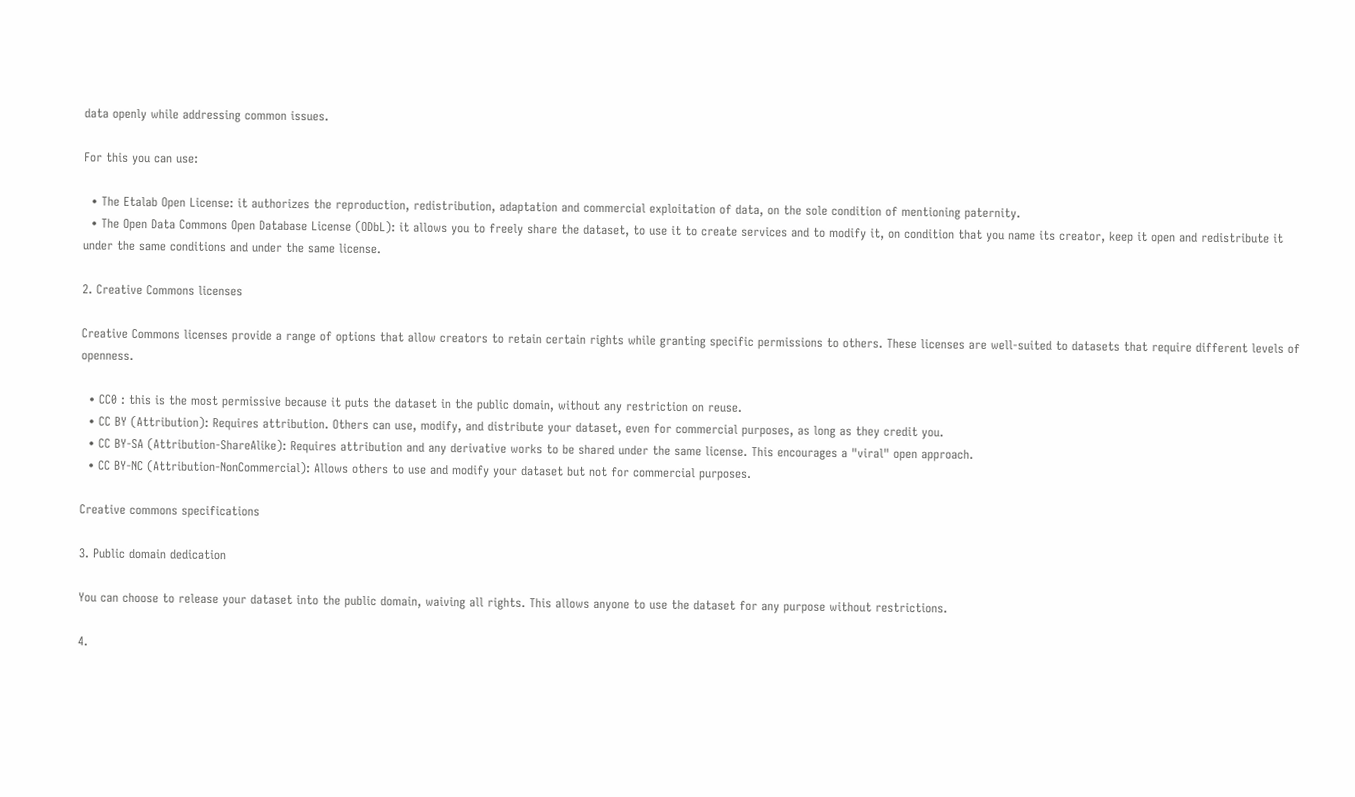data openly while addressing common issues.

For this you can use:

  • The Etalab Open License: it authorizes the reproduction, redistribution, adaptation and commercial exploitation of data, on the sole condition of mentioning paternity.
  • The Open Data Commons Open Database License (ODbL): it allows you to freely share the dataset, to use it to create services and to modify it, on condition that you name its creator, keep it open and redistribute it under the same conditions and under the same license.

2. Creative Commons licenses

Creative Commons licenses provide a range of options that allow creators to retain certain rights while granting specific permissions to others. These licenses are well-suited to datasets that require different levels of openness.

  • CC0 : this is the most permissive because it puts the dataset in the public domain, without any restriction on reuse.
  • CC BY (Attribution): Requires attribution. Others can use, modify, and distribute your dataset, even for commercial purposes, as long as they credit you.
  • CC BY-SA (Attribution-ShareAlike): Requires attribution and any derivative works to be shared under the same license. This encourages a "viral" open approach.
  • CC BY-NC (Attribution-NonCommercial): Allows others to use and modify your dataset but not for commercial purposes.

Creative commons specifications

3. Public domain dedication

You can choose to release your dataset into the public domain, waiving all rights. This allows anyone to use the dataset for any purpose without restrictions.

4.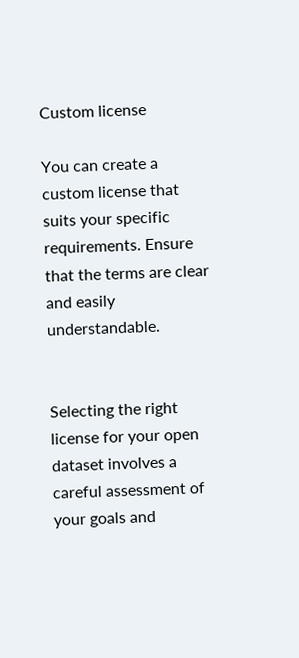Custom license

You can create a custom license that suits your specific requirements. Ensure that the terms are clear and easily understandable.


Selecting the right license for your open dataset involves a careful assessment of your goals and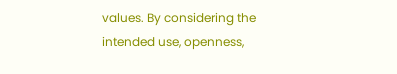values. By considering the intended use, openness,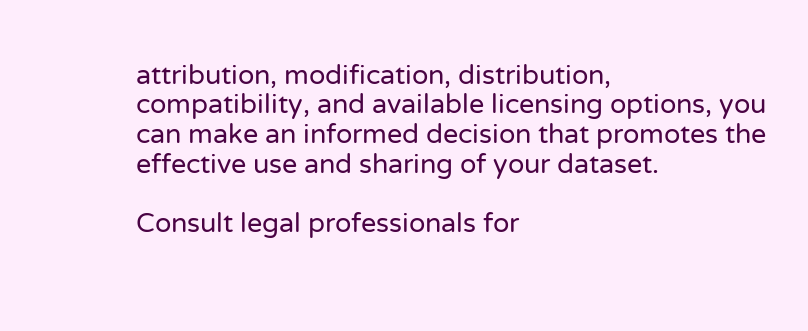attribution, modification, distribution, compatibility, and available licensing options, you can make an informed decision that promotes the effective use and sharing of your dataset.

Consult legal professionals for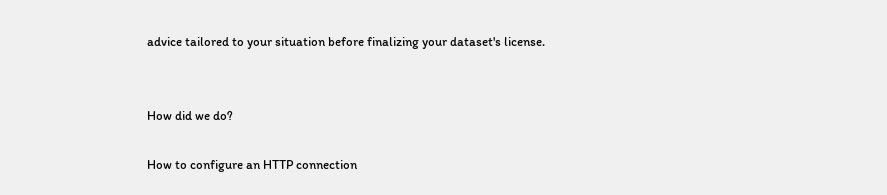advice tailored to your situation before finalizing your dataset's license.


How did we do?

How to configure an HTTP connection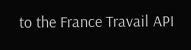to the France Travail API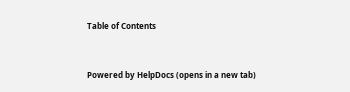Table of Contents


Powered by HelpDocs (opens in a new tab)